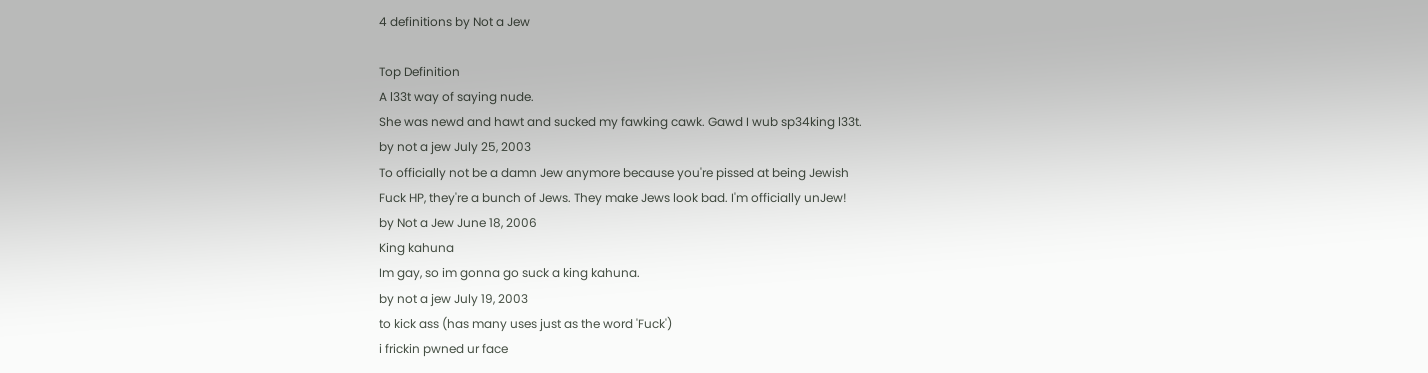4 definitions by Not a Jew

Top Definition
A l33t way of saying nude.
She was newd and hawt and sucked my fawking cawk. Gawd I wub sp34king l33t.
by not a jew July 25, 2003
To officially not be a damn Jew anymore because you're pissed at being Jewish
Fuck HP, they're a bunch of Jews. They make Jews look bad. I'm officially unJew!
by Not a Jew June 18, 2006
King kahuna
Im gay, so im gonna go suck a king kahuna.
by not a jew July 19, 2003
to kick ass (has many uses just as the word 'Fuck')
i frickin pwned ur face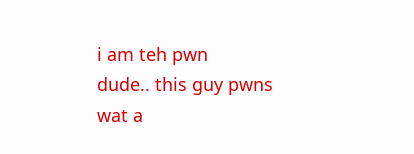i am teh pwn
dude.. this guy pwns
wat a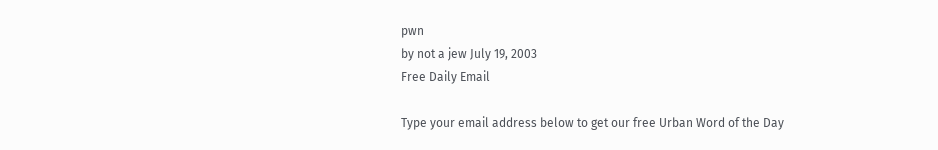pwn
by not a jew July 19, 2003
Free Daily Email

Type your email address below to get our free Urban Word of the Day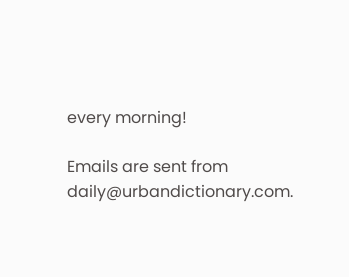every morning!

Emails are sent from daily@urbandictionary.com.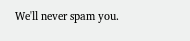We'll never spam you.